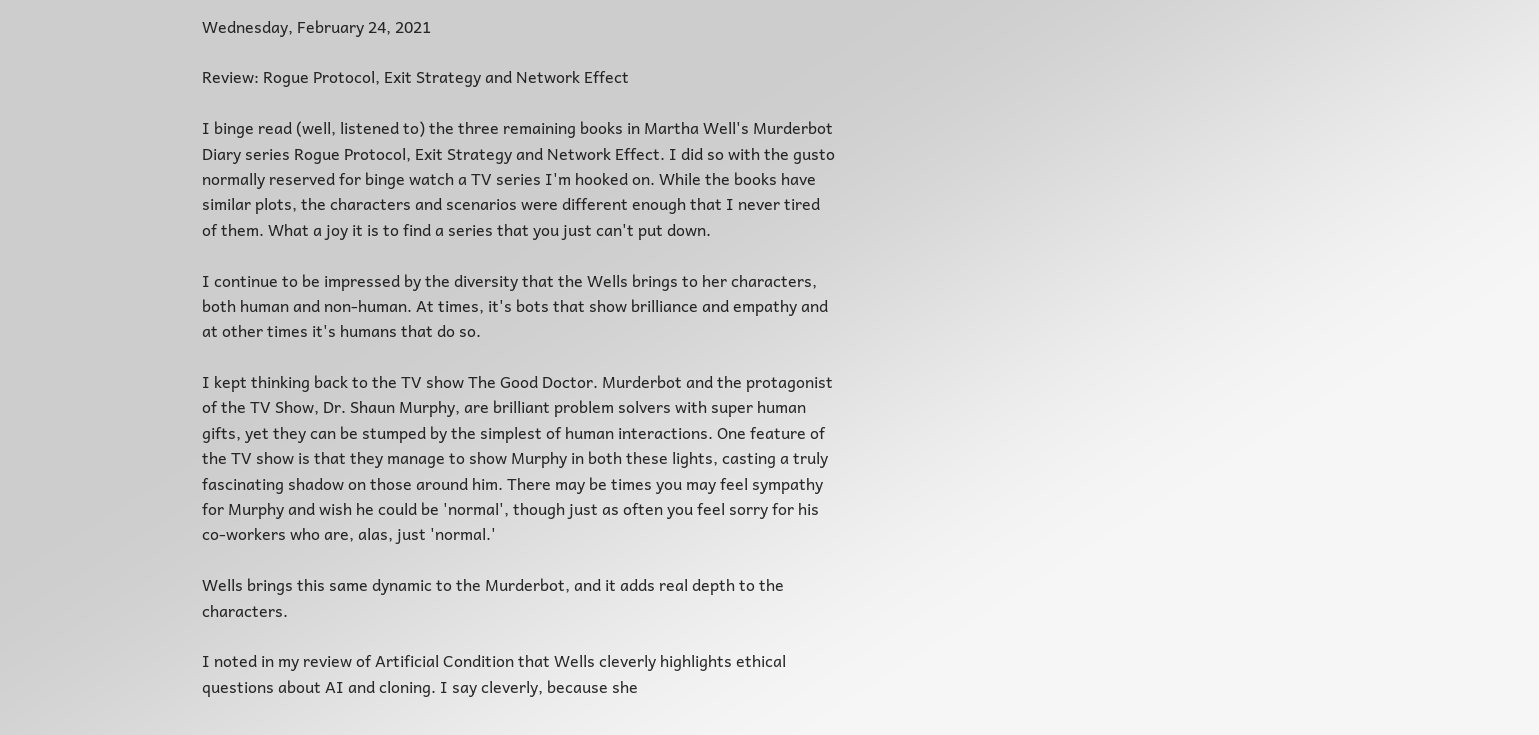Wednesday, February 24, 2021

Review: Rogue Protocol, Exit Strategy and Network Effect

I binge read (well, listened to) the three remaining books in Martha Well's Murderbot Diary series Rogue Protocol, Exit Strategy and Network Effect. I did so with the gusto normally reserved for binge watch a TV series I'm hooked on. While the books have similar plots, the characters and scenarios were different enough that I never tired of them. What a joy it is to find a series that you just can't put down.

I continue to be impressed by the diversity that the Wells brings to her characters, both human and non-human. At times, it's bots that show brilliance and empathy and at other times it's humans that do so.

I kept thinking back to the TV show The Good Doctor. Murderbot and the protagonist of the TV Show, Dr. Shaun Murphy, are brilliant problem solvers with super human gifts, yet they can be stumped by the simplest of human interactions. One feature of the TV show is that they manage to show Murphy in both these lights, casting a truly fascinating shadow on those around him. There may be times you may feel sympathy for Murphy and wish he could be 'normal', though just as often you feel sorry for his co-workers who are, alas, just 'normal.'

Wells brings this same dynamic to the Murderbot, and it adds real depth to the characters.

I noted in my review of Artificial Condition that Wells cleverly highlights ethical questions about AI and cloning. I say cleverly, because she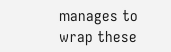manages to wrap these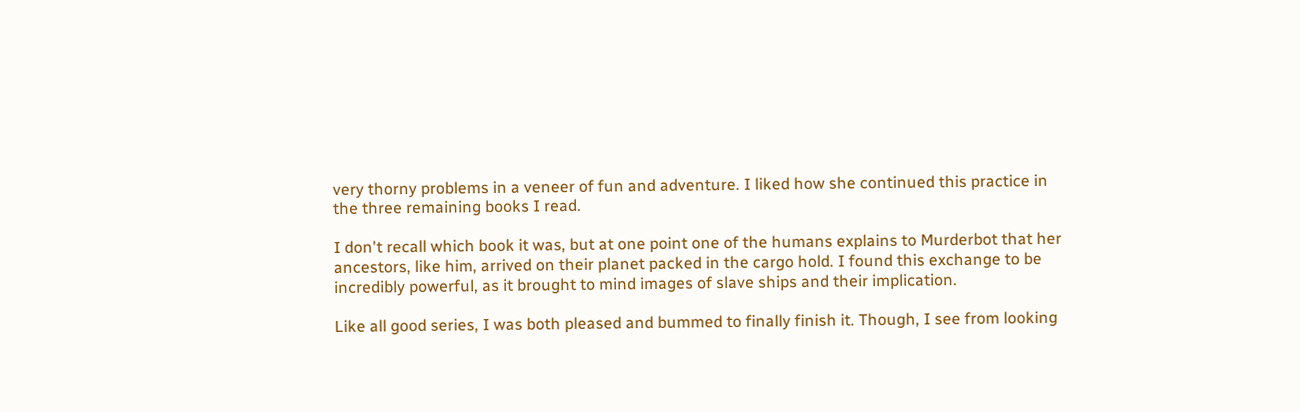very thorny problems in a veneer of fun and adventure. I liked how she continued this practice in the three remaining books I read.

I don't recall which book it was, but at one point one of the humans explains to Murderbot that her ancestors, like him, arrived on their planet packed in the cargo hold. I found this exchange to be incredibly powerful, as it brought to mind images of slave ships and their implication.

Like all good series, I was both pleased and bummed to finally finish it. Though, I see from looking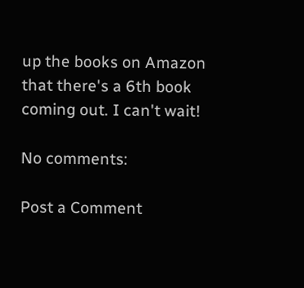up the books on Amazon that there's a 6th book coming out. I can't wait!

No comments:

Post a Comment